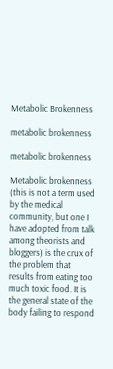Metabolic Brokenness

metabolic brokenness

metabolic brokenness

Metabolic brokenness (this is not a term used by the medical community, but one I have adopted from talk among theorists and bloggers) is the crux of the problem that results from eating too much toxic food. It is the general state of the body failing to respond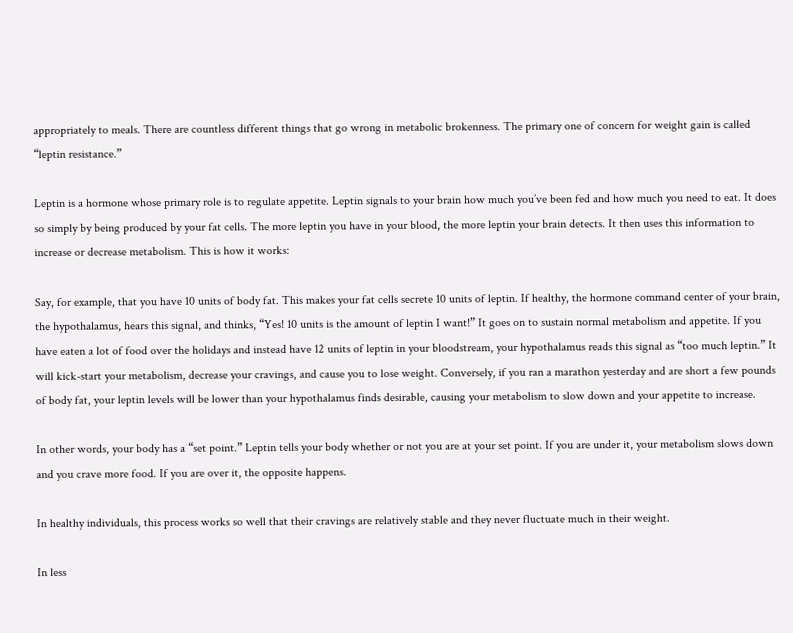appropriately to meals. There are countless different things that go wrong in metabolic brokenness. The primary one of concern for weight gain is called “leptin resistance.”

Leptin is a hormone whose primary role is to regulate appetite. Leptin signals to your brain how much you’ve been fed and how much you need to eat. It does so simply by being produced by your fat cells. The more leptin you have in your blood, the more leptin your brain detects. It then uses this information to increase or decrease metabolism. This is how it works:

Say, for example, that you have 10 units of body fat. This makes your fat cells secrete 10 units of leptin. If healthy, the hormone command center of your brain, the hypothalamus, hears this signal, and thinks, “Yes! 10 units is the amount of leptin I want!” It goes on to sustain normal metabolism and appetite. If you have eaten a lot of food over the holidays and instead have 12 units of leptin in your bloodstream, your hypothalamus reads this signal as “too much leptin.” It will kick-start your metabolism, decrease your cravings, and cause you to lose weight. Conversely, if you ran a marathon yesterday and are short a few pounds of body fat, your leptin levels will be lower than your hypothalamus finds desirable, causing your metabolism to slow down and your appetite to increase.

In other words, your body has a “set point.” Leptin tells your body whether or not you are at your set point. If you are under it, your metabolism slows down and you crave more food. If you are over it, the opposite happens.

In healthy individuals, this process works so well that their cravings are relatively stable and they never fluctuate much in their weight.

In less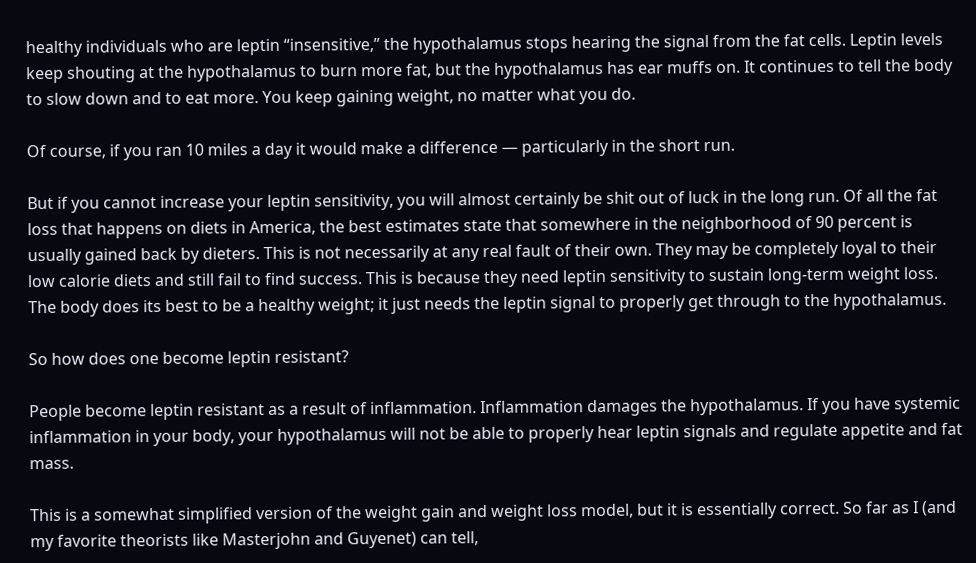healthy individuals who are leptin “insensitive,” the hypothalamus stops hearing the signal from the fat cells. Leptin levels keep shouting at the hypothalamus to burn more fat, but the hypothalamus has ear muffs on. It continues to tell the body to slow down and to eat more. You keep gaining weight, no matter what you do.

Of course, if you ran 10 miles a day it would make a difference — particularly in the short run.

But if you cannot increase your leptin sensitivity, you will almost certainly be shit out of luck in the long run. Of all the fat loss that happens on diets in America, the best estimates state that somewhere in the neighborhood of 90 percent is usually gained back by dieters. This is not necessarily at any real fault of their own. They may be completely loyal to their low calorie diets and still fail to find success. This is because they need leptin sensitivity to sustain long-term weight loss. The body does its best to be a healthy weight; it just needs the leptin signal to properly get through to the hypothalamus.

So how does one become leptin resistant?

People become leptin resistant as a result of inflammation. Inflammation damages the hypothalamus. If you have systemic inflammation in your body, your hypothalamus will not be able to properly hear leptin signals and regulate appetite and fat mass.

This is a somewhat simplified version of the weight gain and weight loss model, but it is essentially correct. So far as I (and my favorite theorists like Masterjohn and Guyenet) can tell,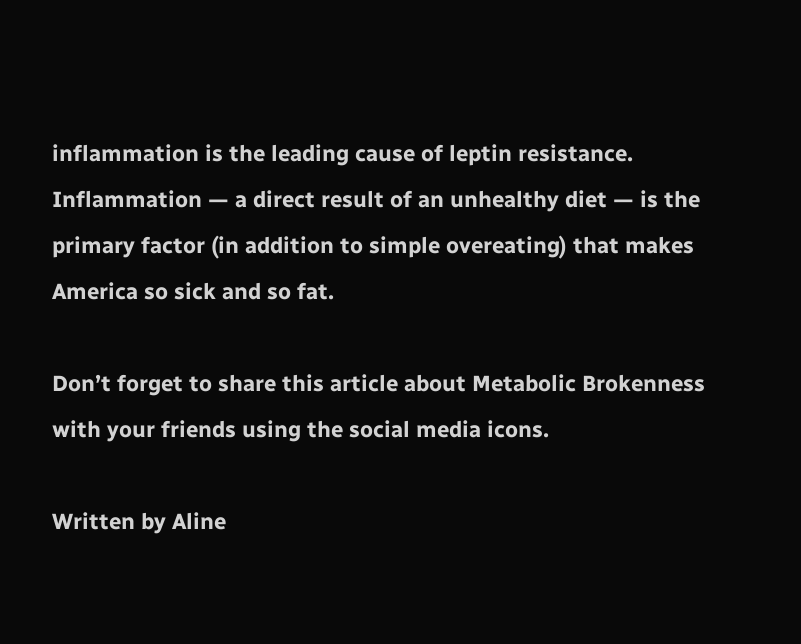inflammation is the leading cause of leptin resistance. Inflammation — a direct result of an unhealthy diet — is the primary factor (in addition to simple overeating) that makes America so sick and so fat.

Don’t forget to share this article about Metabolic Brokenness with your friends using the social media icons.

Written by Aline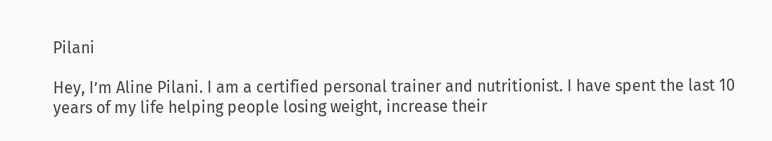Pilani

Hey, I’m Aline Pilani. I am a certified personal trainer and nutritionist. I have spent the last 10 years of my life helping people losing weight, increase their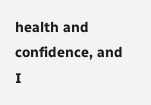health and confidence, and I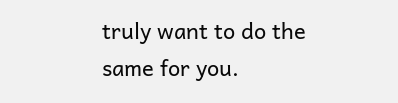truly want to do the same for you.